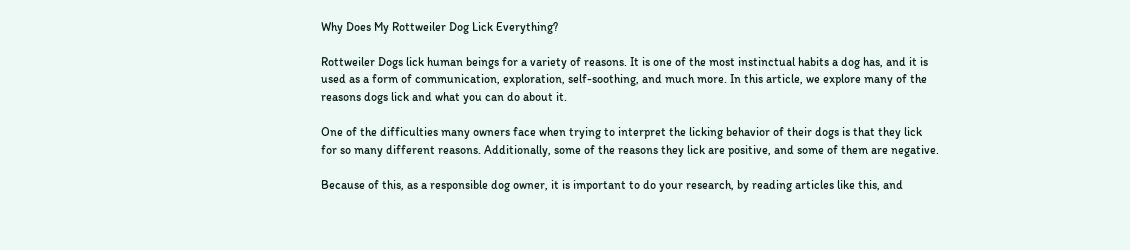Why Does My Rottweiler Dog Lick Everything?

Rottweiler Dogs lick human beings for a variety of reasons. It is one of the most instinctual habits a dog has, and it is used as a form of communication, exploration, self-soothing, and much more. In this article, we explore many of the reasons dogs lick and what you can do about it.

One of the difficulties many owners face when trying to interpret the licking behavior of their dogs is that they lick for so many different reasons. Additionally, some of the reasons they lick are positive, and some of them are negative.

Because of this, as a responsible dog owner, it is important to do your research, by reading articles like this, and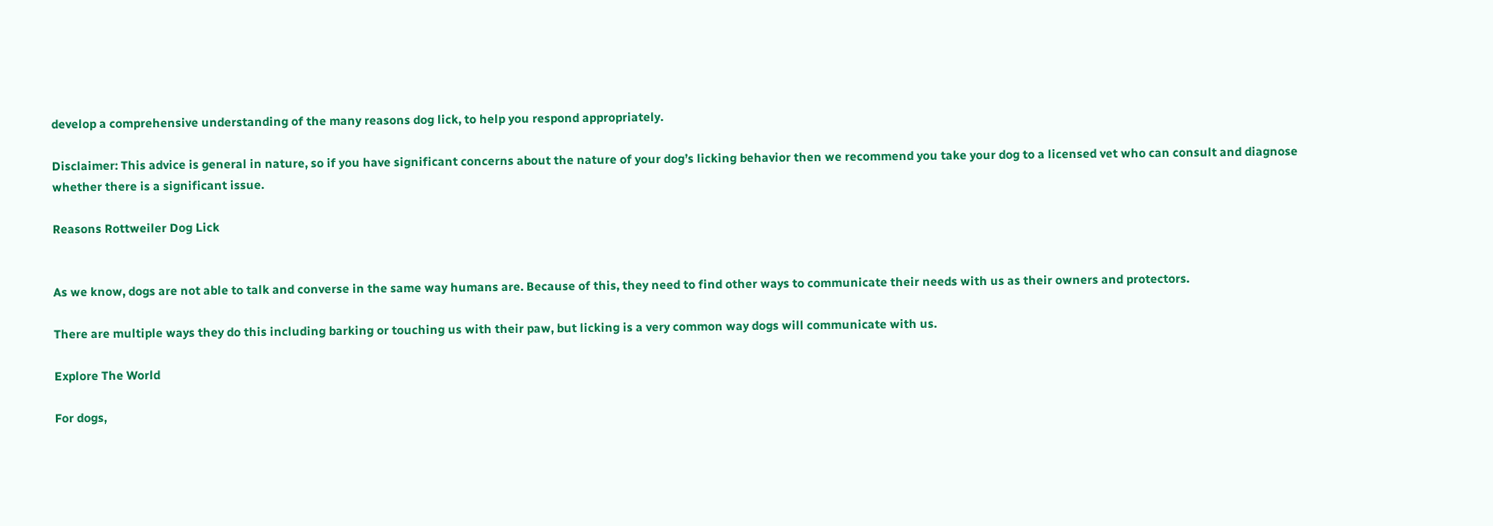develop a comprehensive understanding of the many reasons dog lick, to help you respond appropriately.

Disclaimer: This advice is general in nature, so if you have significant concerns about the nature of your dog’s licking behavior then we recommend you take your dog to a licensed vet who can consult and diagnose whether there is a significant issue.

Reasons Rottweiler Dog Lick


As we know, dogs are not able to talk and converse in the same way humans are. Because of this, they need to find other ways to communicate their needs with us as their owners and protectors.

There are multiple ways they do this including barking or touching us with their paw, but licking is a very common way dogs will communicate with us.

Explore The World

For dogs,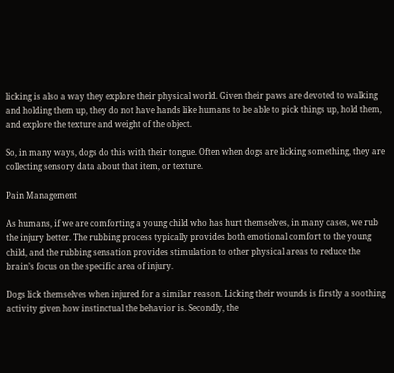licking is also a way they explore their physical world. Given their paws are devoted to walking and holding them up, they do not have hands like humans to be able to pick things up, hold them, and explore the texture and weight of the object.

So, in many ways, dogs do this with their tongue. Often when dogs are licking something, they are collecting sensory data about that item, or texture.

Pain Management

As humans, if we are comforting a young child who has hurt themselves, in many cases, we rub the injury better. The rubbing process typically provides both emotional comfort to the young child, and the rubbing sensation provides stimulation to other physical areas to reduce the brain’s focus on the specific area of injury.

Dogs lick themselves when injured for a similar reason. Licking their wounds is firstly a soothing activity given how instinctual the behavior is. Secondly, the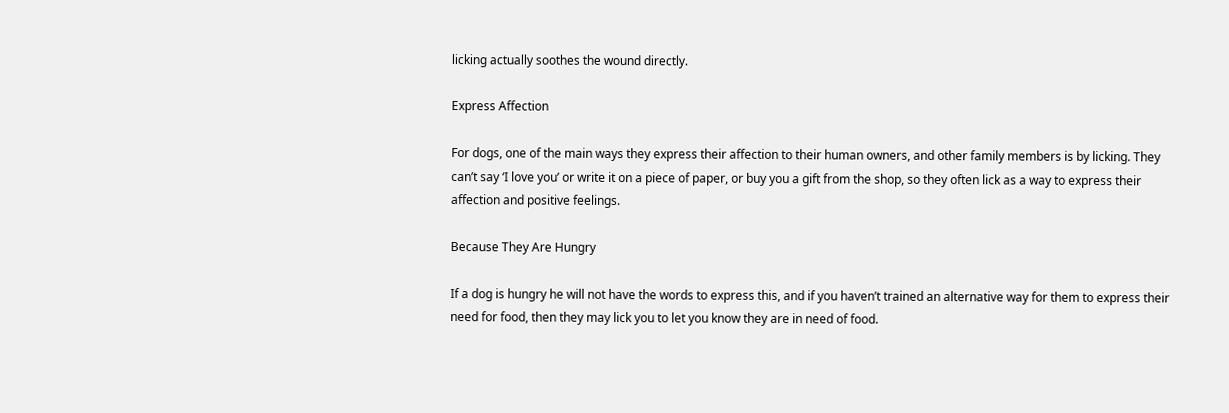licking actually soothes the wound directly.

Express Affection

For dogs, one of the main ways they express their affection to their human owners, and other family members is by licking. They can’t say ‘I love you’ or write it on a piece of paper, or buy you a gift from the shop, so they often lick as a way to express their affection and positive feelings.

Because They Are Hungry

If a dog is hungry he will not have the words to express this, and if you haven’t trained an alternative way for them to express their need for food, then they may lick you to let you know they are in need of food.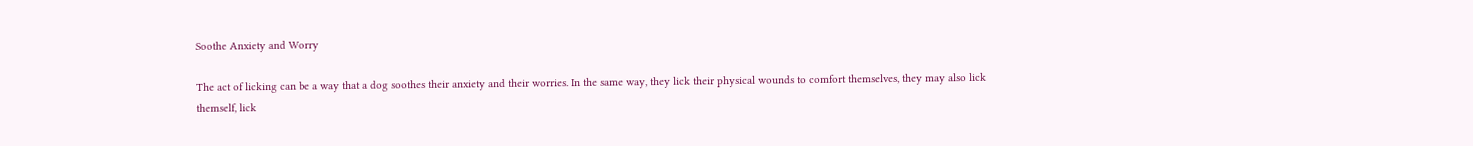Soothe Anxiety and Worry

The act of licking can be a way that a dog soothes their anxiety and their worries. In the same way, they lick their physical wounds to comfort themselves, they may also lick themself, lick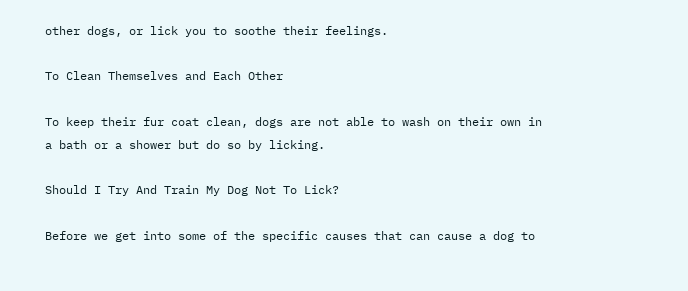other dogs, or lick you to soothe their feelings.

To Clean Themselves and Each Other

To keep their fur coat clean, dogs are not able to wash on their own in a bath or a shower but do so by licking.

Should I Try And Train My Dog Not To Lick?

Before we get into some of the specific causes that can cause a dog to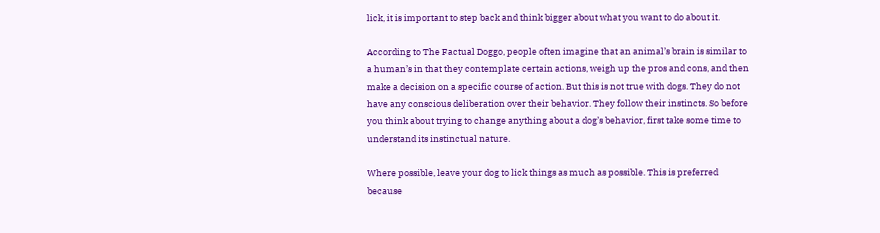lick, it is important to step back and think bigger about what you want to do about it.

According to The Factual Doggo, people often imagine that an animal’s brain is similar to a human’s in that they contemplate certain actions, weigh up the pros and cons, and then make a decision on a specific course of action. But this is not true with dogs. They do not have any conscious deliberation over their behavior. They follow their instincts. So before you think about trying to change anything about a dog’s behavior, first take some time to understand its instinctual nature.

Where possible, leave your dog to lick things as much as possible. This is preferred because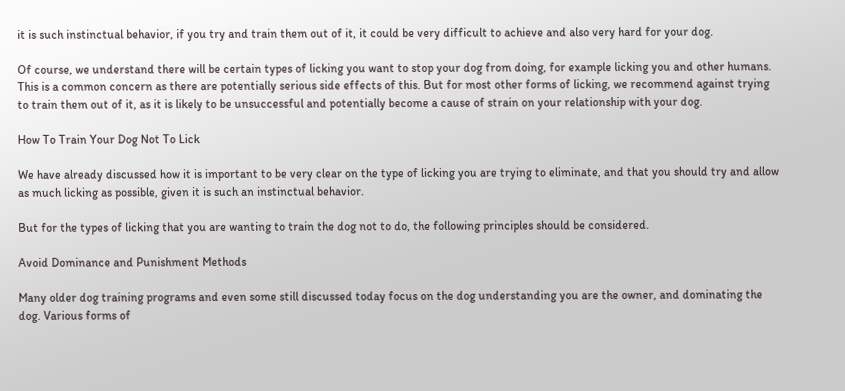it is such instinctual behavior, if you try and train them out of it, it could be very difficult to achieve and also very hard for your dog.

Of course, we understand there will be certain types of licking you want to stop your dog from doing, for example licking you and other humans. This is a common concern as there are potentially serious side effects of this. But for most other forms of licking, we recommend against trying to train them out of it, as it is likely to be unsuccessful and potentially become a cause of strain on your relationship with your dog.

How To Train Your Dog Not To Lick

We have already discussed how it is important to be very clear on the type of licking you are trying to eliminate, and that you should try and allow as much licking as possible, given it is such an instinctual behavior.

But for the types of licking that you are wanting to train the dog not to do, the following principles should be considered.

Avoid Dominance and Punishment Methods

Many older dog training programs and even some still discussed today focus on the dog understanding you are the owner, and dominating the dog. Various forms of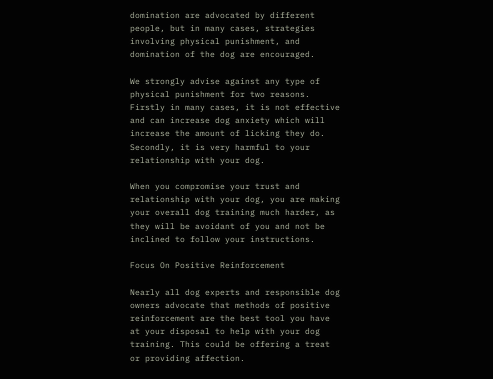domination are advocated by different people, but in many cases, strategies involving physical punishment, and domination of the dog are encouraged.

We strongly advise against any type of physical punishment for two reasons. Firstly in many cases, it is not effective and can increase dog anxiety which will increase the amount of licking they do. Secondly, it is very harmful to your relationship with your dog.

When you compromise your trust and relationship with your dog, you are making your overall dog training much harder, as they will be avoidant of you and not be inclined to follow your instructions.

Focus On Positive Reinforcement

Nearly all dog experts and responsible dog owners advocate that methods of positive reinforcement are the best tool you have at your disposal to help with your dog training. This could be offering a treat or providing affection.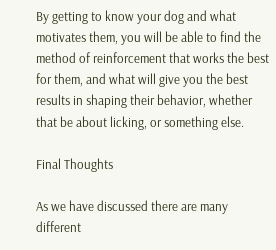By getting to know your dog and what motivates them, you will be able to find the method of reinforcement that works the best for them, and what will give you the best results in shaping their behavior, whether that be about licking, or something else.

Final Thoughts

As we have discussed there are many different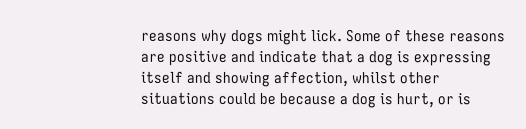reasons why dogs might lick. Some of these reasons are positive and indicate that a dog is expressing itself and showing affection, whilst other situations could be because a dog is hurt, or is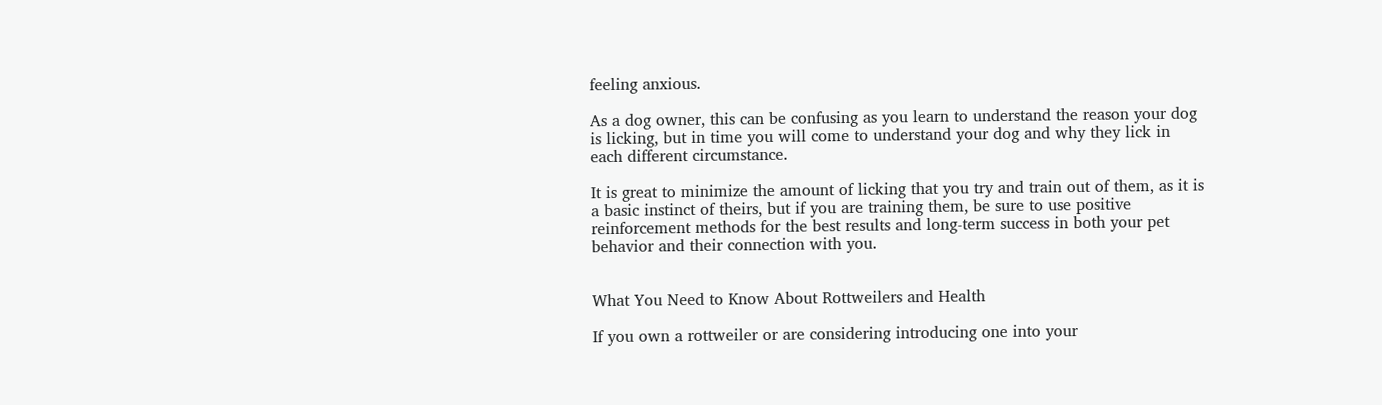feeling anxious.

As a dog owner, this can be confusing as you learn to understand the reason your dog is licking, but in time you will come to understand your dog and why they lick in each different circumstance.

It is great to minimize the amount of licking that you try and train out of them, as it is a basic instinct of theirs, but if you are training them, be sure to use positive reinforcement methods for the best results and long-term success in both your pet behavior and their connection with you.


What You Need to Know About Rottweilers and Health

If you own a rottweiler or are considering introducing one into your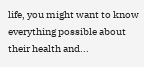life, you might want to know everything possible about their health and...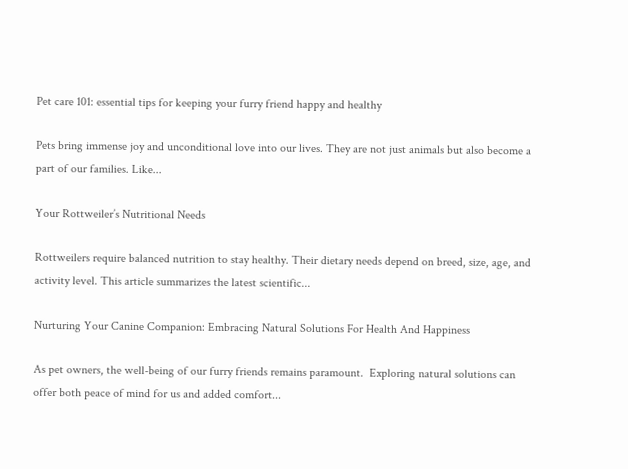Pet care 101: essential tips for keeping your furry friend happy and healthy

Pets bring immense joy and unconditional love into our lives. They are not just animals but also become a part of our families. Like...

Your Rottweiler’s Nutritional Needs

Rottweilers require balanced nutrition to stay healthy. Their dietary needs depend on breed, size, age, and activity level. This article summarizes the latest scientific...

Nurturing Your Canine Companion: Embracing Natural Solutions For Health And Happiness

As pet owners, the well-being of our furry friends remains paramount.  Exploring natural solutions can offer both peace of mind for us and added comfort...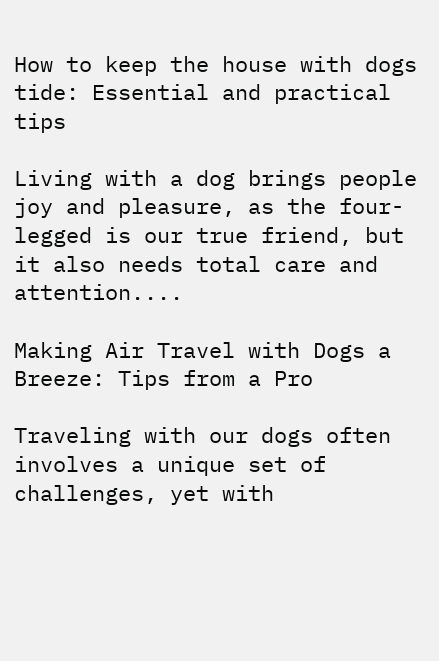How to keep the house with dogs tide: Essential and practical tips

Living with a dog brings people joy and pleasure, as the four-legged is our true friend, but it also needs total care and attention....

Making Air Travel with Dogs a Breeze: Tips from a Pro

Traveling with our dogs often involves a unique set of challenges, yet with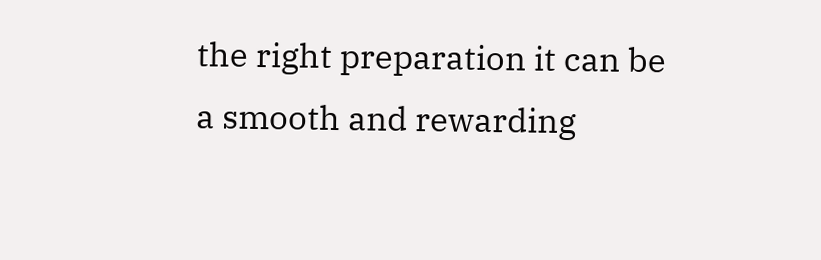the right preparation it can be a smooth and rewarding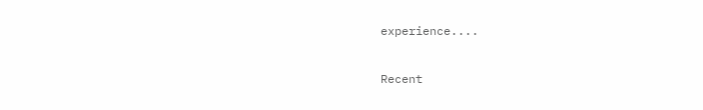experience....

Recent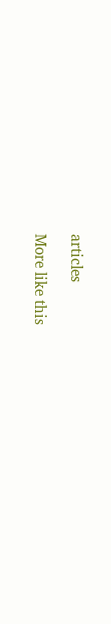articles

More like this